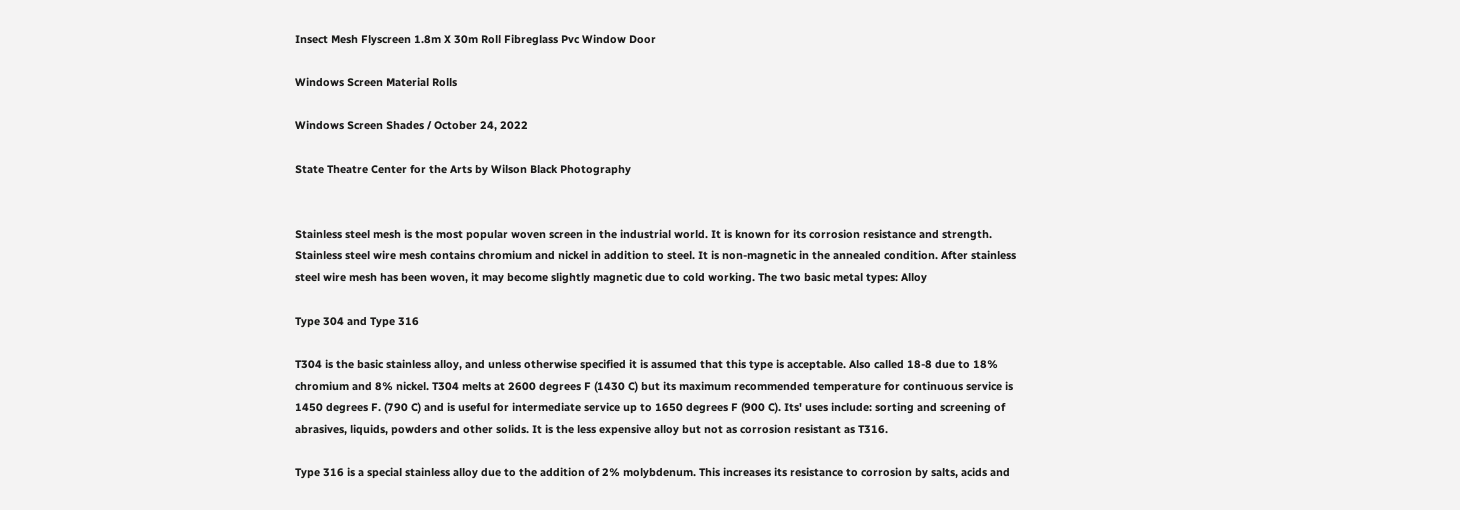Insect Mesh Flyscreen 1.8m X 30m Roll Fibreglass Pvc Window Door

Windows Screen Material Rolls

Windows Screen Shades / October 24, 2022

State Theatre Center for the Arts by Wilson Black Photography


Stainless steel mesh is the most popular woven screen in the industrial world. It is known for its corrosion resistance and strength. Stainless steel wire mesh contains chromium and nickel in addition to steel. It is non-magnetic in the annealed condition. After stainless steel wire mesh has been woven, it may become slightly magnetic due to cold working. The two basic metal types: Alloy

Type 304 and Type 316

T304 is the basic stainless alloy, and unless otherwise specified it is assumed that this type is acceptable. Also called 18-8 due to 18% chromium and 8% nickel. T304 melts at 2600 degrees F (1430 C) but its maximum recommended temperature for continuous service is 1450 degrees F. (790 C) and is useful for intermediate service up to 1650 degrees F (900 C). Its' uses include: sorting and screening of abrasives, liquids, powders and other solids. It is the less expensive alloy but not as corrosion resistant as T316.

Type 316 is a special stainless alloy due to the addition of 2% molybdenum. This increases its resistance to corrosion by salts, acids and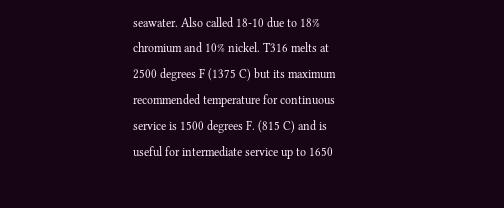seawater. Also called 18-10 due to 18% chromium and 10% nickel. T316 melts at 2500 degrees F (1375 C) but its maximum recommended temperature for continuous service is 1500 degrees F. (815 C) and is useful for intermediate service up to 1650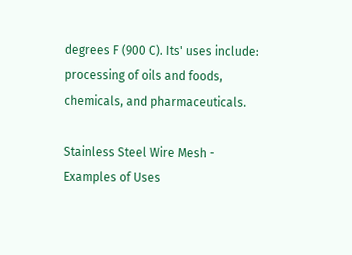degrees F (900 C). Its' uses include: processing of oils and foods, chemicals, and pharmaceuticals.

Stainless Steel Wire Mesh - Examples of Uses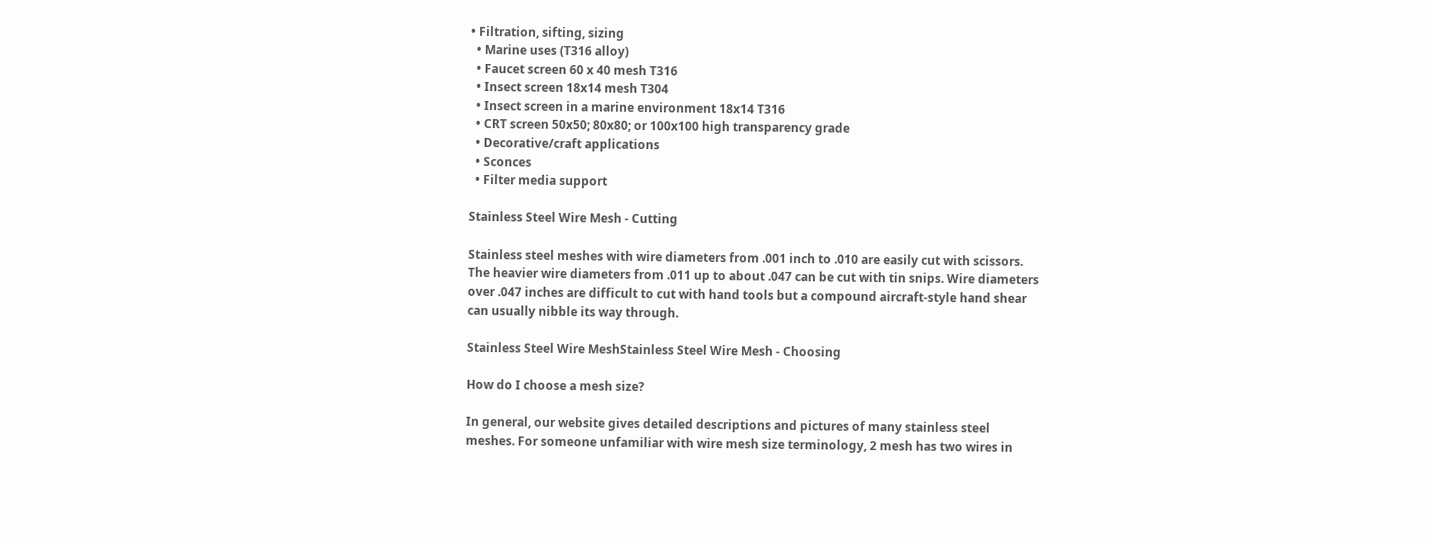• Filtration, sifting, sizing
  • Marine uses (T316 alloy)
  • Faucet screen 60 x 40 mesh T316
  • Insect screen 18x14 mesh T304
  • Insect screen in a marine environment 18x14 T316
  • CRT screen 50x50; 80x80; or 100x100 high transparency grade
  • Decorative/craft applications
  • Sconces
  • Filter media support

Stainless Steel Wire Mesh - Cutting

Stainless steel meshes with wire diameters from .001 inch to .010 are easily cut with scissors. The heavier wire diameters from .011 up to about .047 can be cut with tin snips. Wire diameters over .047 inches are difficult to cut with hand tools but a compound aircraft-style hand shear can usually nibble its way through.

Stainless Steel Wire MeshStainless Steel Wire Mesh - Choosing

How do I choose a mesh size?

In general, our website gives detailed descriptions and pictures of many stainless steel meshes. For someone unfamiliar with wire mesh size terminology, 2 mesh has two wires in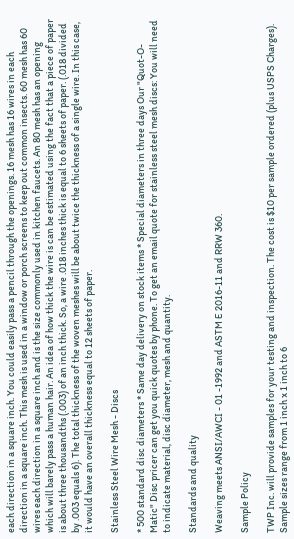each direction in a square inch. You could easily pass a pencil through the openings. 16 mesh has 16 wires in each direction in a square inch. This mesh is used in a window or porch screens to keep out common insects. 60 mesh has 60 wires each direction in a square inch and is the size commonly used in kitchen faucets. An 80 mesh has an opening which will barely pass a human hair. An idea of how thick the wire is can be estimated using the fact that a piece of paper is about three thousandths (.003) of an inch thick. So, a wire .018 inches thick is equal to 6 sheets of paper. (.018 divided by .003 equals 6). The total thickness of the woven meshes will be about twice the thickness of a single wire. In this case, it would have an overall thickness equal to 12 sheets of paper.

Stainless Steel Wire Mesh - Discs

* 500 standard disc diameters * Same day delivery on stock items * Special diameters in three days Our "Quot-O-Matic" Disc pricer can get you quick quotes by phone. To get an email quote for stainless steel mesh discs: You will need to indicate material, disc diameter, mesh and quantity.

Standards and quality

Weaving meets ANSI/AWCI - 01 -1992 and ASTM E 2016-11 and RRW 360.

Sample Policy

TWP Inc. will provide samples for your testing and inspection. The cost is $10 per sample ordered (plus USPS Charges). Sample sizes range from 1 inch x 1 inch to 6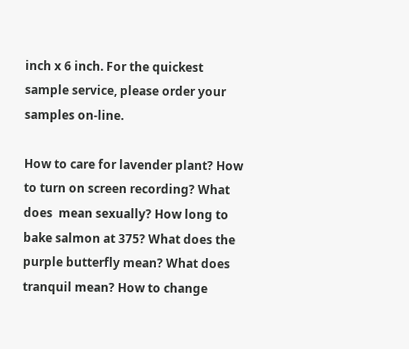inch x 6 inch. For the quickest sample service, please order your samples on-line.

How to care for lavender plant? How to turn on screen recording? What does  mean sexually? How long to bake salmon at 375? What does the purple butterfly mean? What does tranquil mean? How to change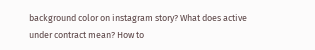background color on instagram story? What does active under contract mean? How to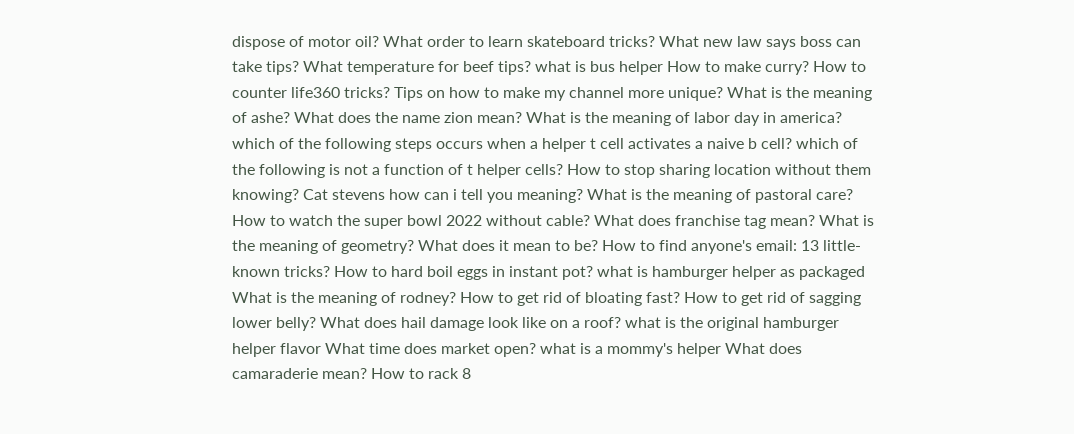dispose of motor oil? What order to learn skateboard tricks? What new law says boss can take tips? What temperature for beef tips? what is bus helper How to make curry? How to counter life360 tricks? Tips on how to make my channel more unique? What is the meaning of ashe? What does the name zion mean? What is the meaning of labor day in america? which of the following steps occurs when a helper t cell activates a naive b cell? which of the following is not a function of t helper cells? How to stop sharing location without them knowing? Cat stevens how can i tell you meaning? What is the meaning of pastoral care? How to watch the super bowl 2022 without cable? What does franchise tag mean? What is the meaning of geometry? What does it mean to be? How to find anyone's email: 13 little-known tricks? How to hard boil eggs in instant pot? what is hamburger helper as packaged What is the meaning of rodney? How to get rid of bloating fast? How to get rid of sagging lower belly? What does hail damage look like on a roof? what is the original hamburger helper flavor What time does market open? what is a mommy's helper What does camaraderie mean? How to rack 8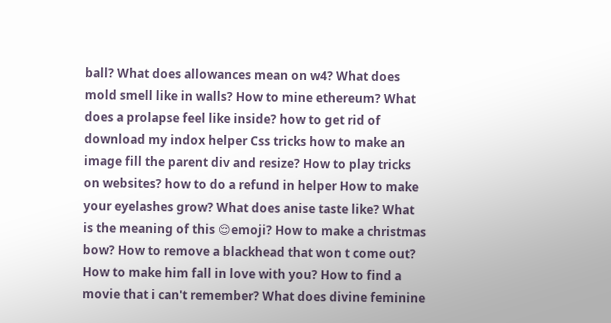ball? What does allowances mean on w4? What does mold smell like in walls? How to mine ethereum? What does a prolapse feel like inside? how to get rid of download my indox helper Css tricks how to make an image fill the parent div and resize? How to play tricks on websites? how to do a refund in helper How to make your eyelashes grow? What does anise taste like? What is the meaning of this 😌emoji? How to make a christmas bow? How to remove a blackhead that won t come out? How to make him fall in love with you? How to find a movie that i can't remember? What does divine feminine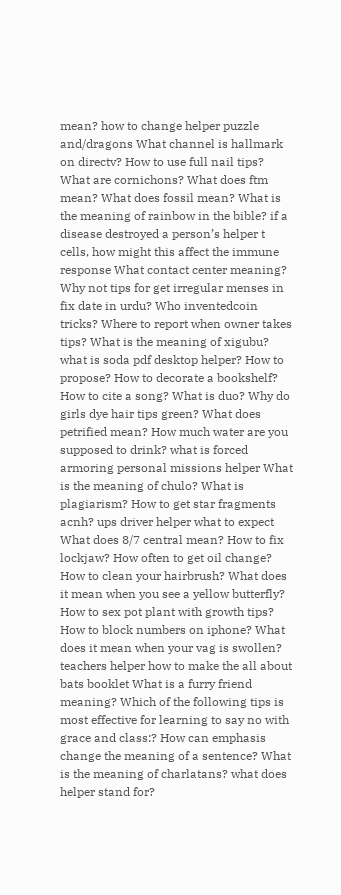mean? how to change helper puzzle and/dragons What channel is hallmark on directv? How to use full nail tips? What are cornichons? What does ftm mean? What does fossil mean? What is the meaning of rainbow in the bible? if a disease destroyed a person’s helper t cells, how might this affect the immune response What contact center meaning? Why not tips for get irregular menses in fix date in urdu? Who inventedcoin tricks? Where to report when owner takes tips? What is the meaning of xigubu? what is soda pdf desktop helper? How to propose? How to decorate a bookshelf? How to cite a song? What is duo? Why do girls dye hair tips green? What does petrified mean? How much water are you supposed to drink? what is forced armoring personal missions helper What is the meaning of chulo? What is plagiarism? How to get star fragments acnh? ups driver helper what to expect What does 8/7 central mean? How to fix lockjaw? How often to get oil change? How to clean your hairbrush? What does it mean when you see a yellow butterfly? How to sex pot plant with growth tips? How to block numbers on iphone? What does it mean when your vag is swollen? teachers helper how to make the all about bats booklet What is a furry friend meaning? Which of the following tips is most effective for learning to say no with grace and class:? How can emphasis change the meaning of a sentence? What is the meaning of charlatans? what does helper stand for?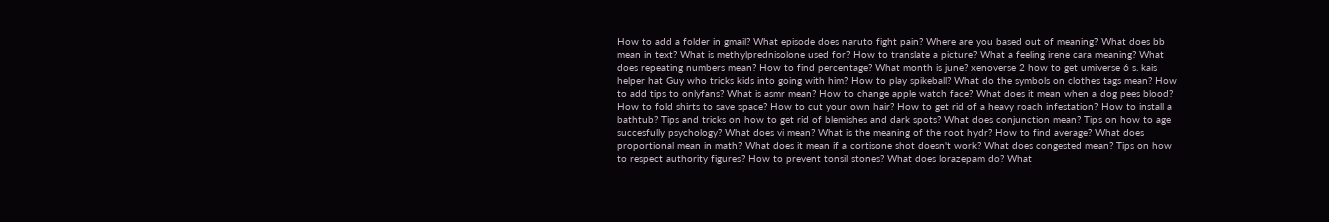How to add a folder in gmail? What episode does naruto fight pain? Where are you based out of meaning? What does bb mean in text? What is methylprednisolone used for? How to translate a picture? What a feeling irene cara meaning? What does repeating numbers mean? How to find percentage? What month is june? xenoverse 2 how to get umiverse 6 s. kais helper hat Guy who tricks kids into going with him? How to play spikeball? What do the symbols on clothes tags mean? How to add tips to onlyfans? What is asmr mean? How to change apple watch face? What does it mean when a dog pees blood? How to fold shirts to save space? How to cut your own hair? How to get rid of a heavy roach infestation? How to install a bathtub? Tips and tricks on how to get rid of blemishes and dark spots? What does conjunction mean? Tips on how to age succesfully psychology? What does vi mean? What is the meaning of the root hydr? How to find average? What does proportional mean in math? What does it mean if a cortisone shot doesn't work? What does congested mean? Tips on how to respect authority figures? How to prevent tonsil stones? What does lorazepam do? What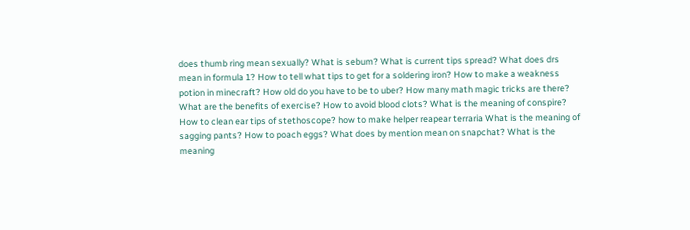does thumb ring mean sexually? What is sebum? What is current tips spread? What does drs mean in formula 1? How to tell what tips to get for a soldering iron? How to make a weakness potion in minecraft? How old do you have to be to uber? How many math magic tricks are there? What are the benefits of exercise? How to avoid blood clots? What is the meaning of conspire? How to clean ear tips of stethoscope? how to make helper reapear terraria What is the meaning of sagging pants? How to poach eggs? What does by mention mean on snapchat? What is the meaning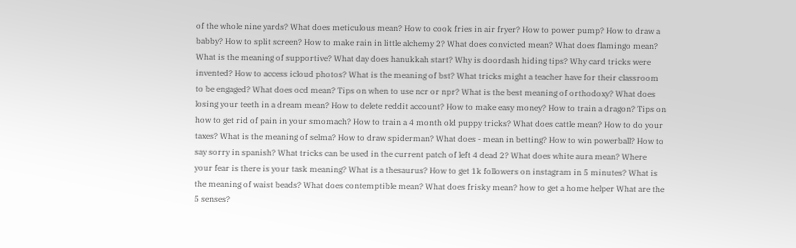of the whole nine yards? What does meticulous mean? How to cook fries in air fryer? How to power pump? How to draw a babby? How to split screen? How to make rain in little alchemy 2? What does convicted mean? What does flamingo mean? What is the meaning of supportive? What day does hanukkah start? Why is doordash hiding tips? Why card tricks were invented? How to access icloud photos? What is the meaning of bst? What tricks might a teacher have for their classroom to be engaged? What does ocd mean? Tips on when to use ncr or npr? What is the best meaning of orthodoxy? What does losing your teeth in a dream mean? How to delete reddit account? How to make easy money? How to train a dragon? Tips on how to get rid of pain in your smomach? How to train a 4 month old puppy tricks? What does cattle mean? How to do your taxes? What is the meaning of selma? How to draw spiderman? What does - mean in betting? How to win powerball? How to say sorry in spanish? What tricks can be used in the current patch of left 4 dead 2? What does white aura mean? Where your fear is there is your task meaning? What is a thesaurus? How to get 1k followers on instagram in 5 minutes? What is the meaning of waist beads? What does contemptible mean? What does frisky mean? how to get a home helper What are the 5 senses?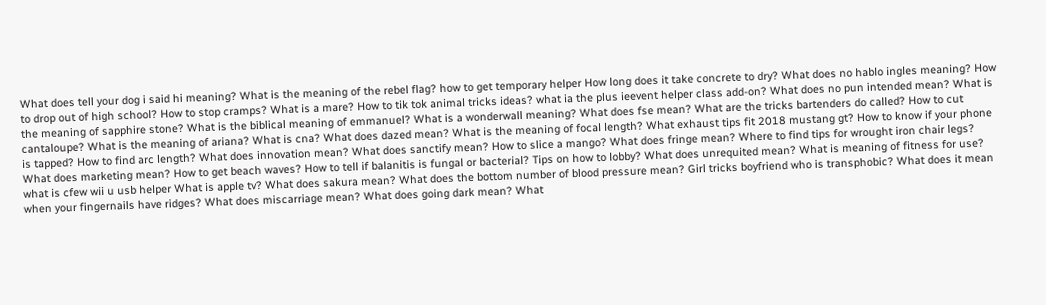What does tell your dog i said hi meaning? What is the meaning of the rebel flag? how to get temporary helper How long does it take concrete to dry? What does no hablo ingles meaning? How to drop out of high school? How to stop cramps? What is a mare? How to tik tok animal tricks ideas? what ia the plus ieevent helper class add-on? What does no pun intended mean? What is the meaning of sapphire stone? What is the biblical meaning of emmanuel? What is a wonderwall meaning? What does fse mean? What are the tricks bartenders do called? How to cut cantaloupe? What is the meaning of ariana? What is cna? What does dazed mean? What is the meaning of focal length? What exhaust tips fit 2018 mustang gt? How to know if your phone is tapped? How to find arc length? What does innovation mean? What does sanctify mean? How to slice a mango? What does fringe mean? Where to find tips for wrought iron chair legs? What does marketing mean? How to get beach waves? How to tell if balanitis is fungal or bacterial? Tips on how to lobby? What does unrequited mean? What is meaning of fitness for use? what is cfew wii u usb helper What is apple tv? What does sakura mean? What does the bottom number of blood pressure mean? Girl tricks boyfriend who is transphobic? What does it mean when your fingernails have ridges? What does miscarriage mean? What does going dark mean? What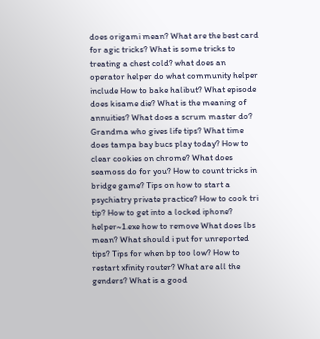does origami mean? What are the best card for agic tricks? What is some tricks to treating a chest cold? what does an operator helper do what community helper include How to bake halibut? What episode does kisame die? What is the meaning of annuities? What does a scrum master do? Grandma who gives life tips? What time does tampa bay bucs play today? How to clear cookies on chrome? What does seamoss do for you? How to count tricks in bridge game? Tips on how to start a psychiatry private practice? How to cook tri tip? How to get into a locked iphone? helper~1.exe how to remove What does lbs mean? What should i put for unreported tips? Tips for when bp too low? How to restart xfinity router? What are all the genders? What is a good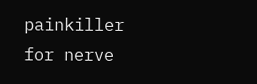painkiller for nerve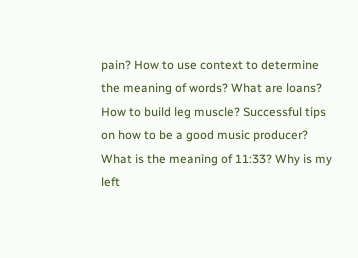pain? How to use context to determine the meaning of words? What are loans? How to build leg muscle? Successful tips on how to be a good music producer? What is the meaning of 11:33? Why is my left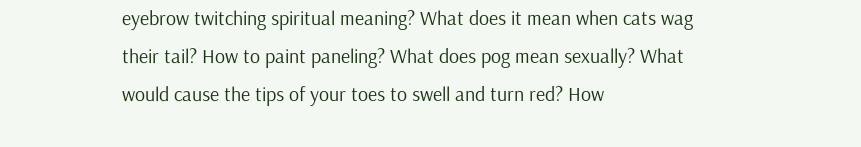eyebrow twitching spiritual meaning? What does it mean when cats wag their tail? How to paint paneling? What does pog mean sexually? What would cause the tips of your toes to swell and turn red? How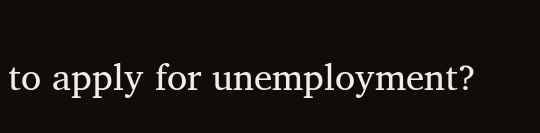to apply for unemployment?